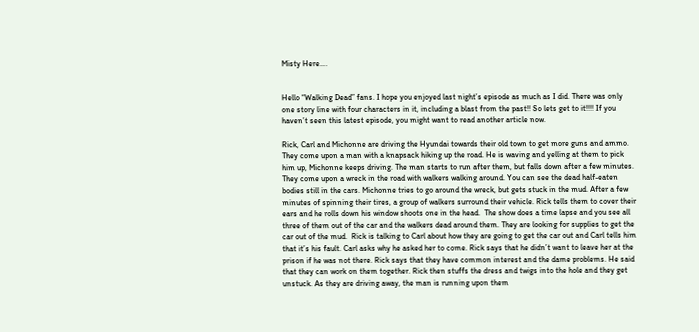Misty Here….


Hello “Walking Dead” fans. I hope you enjoyed last night’s episode as much as I did. There was only one story line with four characters in it, including a blast from the past!! So lets get to it!!!! If you haven’t seen this latest episode, you might want to read another article now.

Rick, Carl and Michonne are driving the Hyundai towards their old town to get more guns and ammo. They come upon a man with a knapsack hiking up the road. He is waving and yelling at them to pick him up, Michonne keeps driving. The man starts to run after them, but falls down after a few minutes. They come upon a wreck in the road with walkers walking around. You can see the dead half-eaten bodies still in the cars. Michonne tries to go around the wreck, but gets stuck in the mud. After a few minutes of spinning their tires, a group of walkers surround their vehicle. Rick tells them to cover their ears and he rolls down his window shoots one in the head.  The show does a time lapse and you see all three of them out of the car and the walkers dead around them. They are looking for supplies to get the car out of the mud.  Rick is talking to Carl about how they are going to get the car out and Carl tells him that it’s his fault. Carl asks why he asked her to come. Rick says that he didn’t want to leave her at the prison if he was not there. Rick says that they have common interest and the dame problems. He said that they can work on them together. Rick then stuffs the dress and twigs into the hole and they get unstuck. As they are driving away, the man is running upon them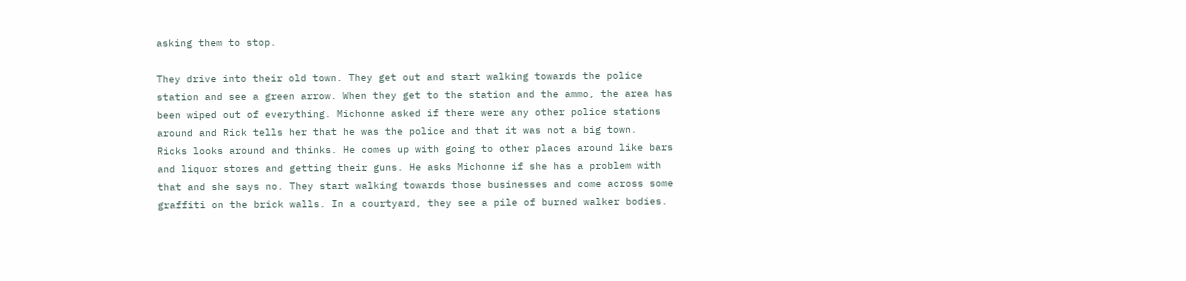asking them to stop.

They drive into their old town. They get out and start walking towards the police station and see a green arrow. When they get to the station and the ammo, the area has been wiped out of everything. Michonne asked if there were any other police stations around and Rick tells her that he was the police and that it was not a big town.  Ricks looks around and thinks. He comes up with going to other places around like bars and liquor stores and getting their guns. He asks Michonne if she has a problem with that and she says no. They start walking towards those businesses and come across some graffiti on the brick walls. In a courtyard, they see a pile of burned walker bodies.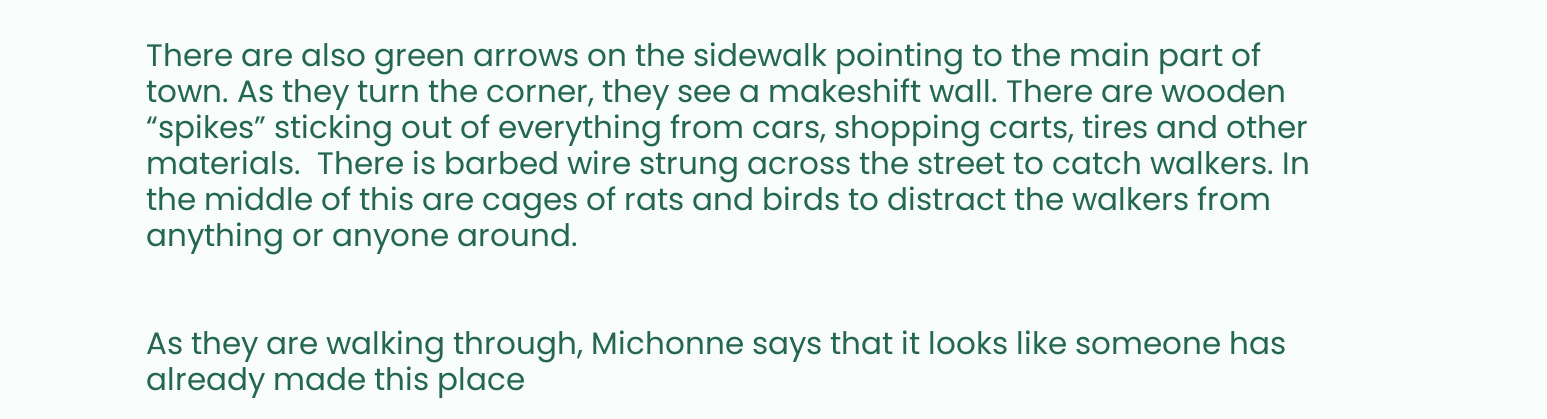There are also green arrows on the sidewalk pointing to the main part of town. As they turn the corner, they see a makeshift wall. There are wooden “spikes” sticking out of everything from cars, shopping carts, tires and other materials.  There is barbed wire strung across the street to catch walkers. In the middle of this are cages of rats and birds to distract the walkers from anything or anyone around.


As they are walking through, Michonne says that it looks like someone has already made this place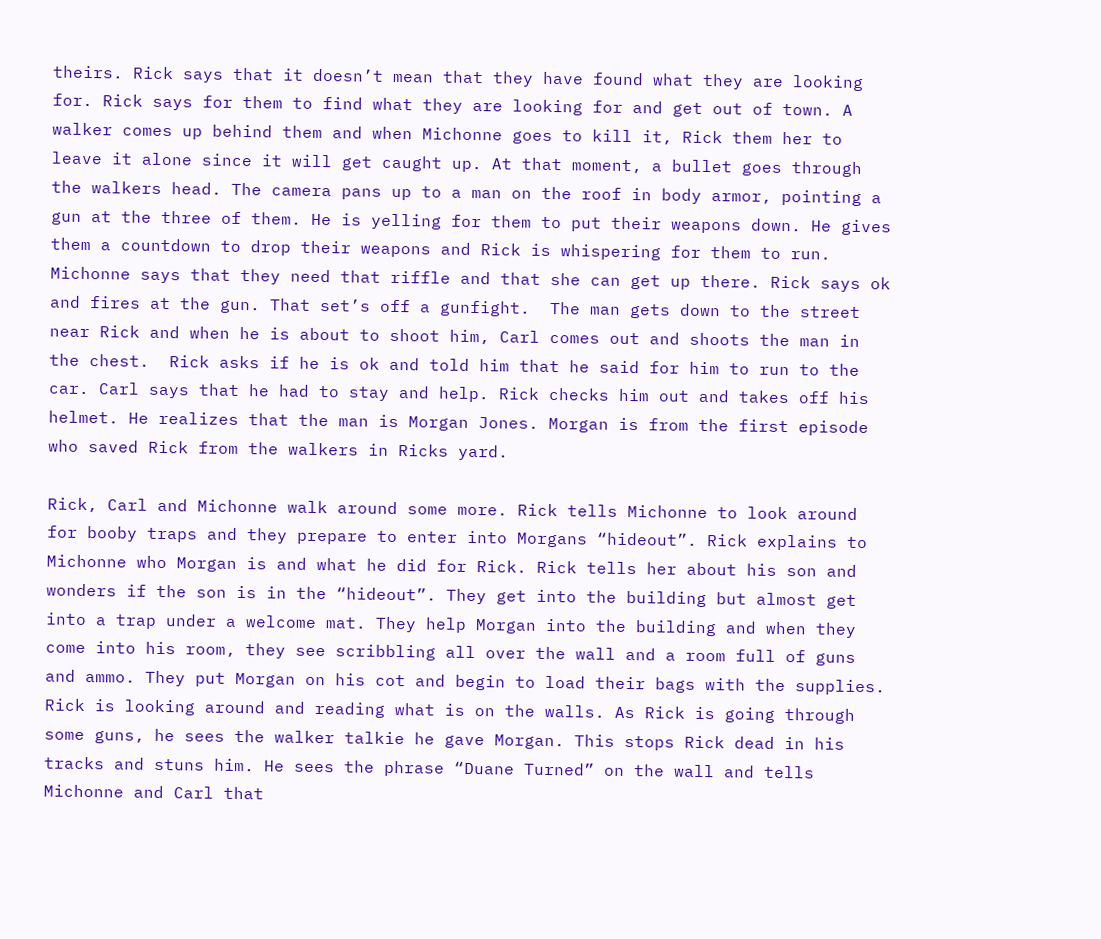theirs. Rick says that it doesn’t mean that they have found what they are looking for. Rick says for them to find what they are looking for and get out of town. A walker comes up behind them and when Michonne goes to kill it, Rick them her to leave it alone since it will get caught up. At that moment, a bullet goes through the walkers head. The camera pans up to a man on the roof in body armor, pointing a gun at the three of them. He is yelling for them to put their weapons down. He gives them a countdown to drop their weapons and Rick is whispering for them to run. Michonne says that they need that riffle and that she can get up there. Rick says ok and fires at the gun. That set’s off a gunfight.  The man gets down to the street near Rick and when he is about to shoot him, Carl comes out and shoots the man in the chest.  Rick asks if he is ok and told him that he said for him to run to the car. Carl says that he had to stay and help. Rick checks him out and takes off his helmet. He realizes that the man is Morgan Jones. Morgan is from the first episode who saved Rick from the walkers in Ricks yard.

Rick, Carl and Michonne walk around some more. Rick tells Michonne to look around for booby traps and they prepare to enter into Morgans “hideout”. Rick explains to Michonne who Morgan is and what he did for Rick. Rick tells her about his son and wonders if the son is in the “hideout”. They get into the building but almost get into a trap under a welcome mat. They help Morgan into the building and when they come into his room, they see scribbling all over the wall and a room full of guns and ammo. They put Morgan on his cot and begin to load their bags with the supplies. Rick is looking around and reading what is on the walls. As Rick is going through some guns, he sees the walker talkie he gave Morgan. This stops Rick dead in his tracks and stuns him. He sees the phrase “Duane Turned” on the wall and tells Michonne and Carl that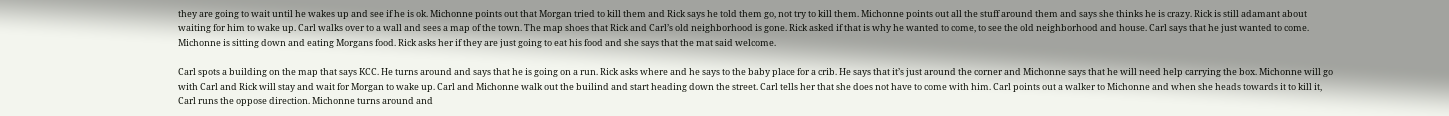they are going to wait until he wakes up and see if he is ok. Michonne points out that Morgan tried to kill them and Rick says he told them go, not try to kill them. Michonne points out all the stuff around them and says she thinks he is crazy. Rick is still adamant about waiting for him to wake up. Carl walks over to a wall and sees a map of the town. The map shoes that Rick and Carl’s old neighborhood is gone. Rick asked if that is why he wanted to come, to see the old neighborhood and house. Carl says that he just wanted to come. Michonne is sitting down and eating Morgans food. Rick asks her if they are just going to eat his food and she says that the mat said welcome.

Carl spots a building on the map that says KCC. He turns around and says that he is going on a run. Rick asks where and he says to the baby place for a crib. He says that it’s just around the corner and Michonne says that he will need help carrying the box. Michonne will go with Carl and Rick will stay and wait for Morgan to wake up. Carl and Michonne walk out the builind and start heading down the street. Carl tells her that she does not have to come with him. Carl points out a walker to Michonne and when she heads towards it to kill it, Carl runs the oppose direction. Michonne turns around and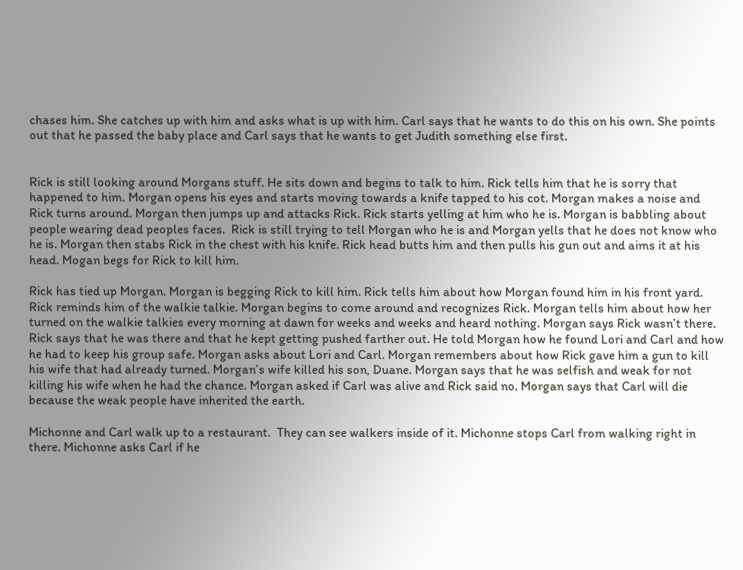chases him. She catches up with him and asks what is up with him. Carl says that he wants to do this on his own. She points out that he passed the baby place and Carl says that he wants to get Judith something else first.


Rick is still looking around Morgans stuff. He sits down and begins to talk to him. Rick tells him that he is sorry that happened to him. Morgan opens his eyes and starts moving towards a knife tapped to his cot. Morgan makes a noise and Rick turns around. Morgan then jumps up and attacks Rick. Rick starts yelling at him who he is. Morgan is babbling about people wearing dead peoples faces.  Rick is still trying to tell Morgan who he is and Morgan yells that he does not know who he is. Morgan then stabs Rick in the chest with his knife. Rick head butts him and then pulls his gun out and aims it at his head. Mogan begs for Rick to kill him.

Rick has tied up Morgan. Morgan is begging Rick to kill him. Rick tells him about how Morgan found him in his front yard. Rick reminds him of the walkie talkie. Morgan begins to come around and recognizes Rick. Morgan tells him about how her turned on the walkie talkies every morning at dawn for weeks and weeks and heard nothing. Morgan says Rick wasn’t there. Rick says that he was there and that he kept getting pushed farther out. He told Morgan how he found Lori and Carl and how he had to keep his group safe. Morgan asks about Lori and Carl. Morgan remembers about how Rick gave him a gun to kill his wife that had already turned. Morgan’s wife killed his son, Duane. Morgan says that he was selfish and weak for not killing his wife when he had the chance. Morgan asked if Carl was alive and Rick said no. Morgan says that Carl will die because the weak people have inherited the earth.

Michonne and Carl walk up to a restaurant.  They can see walkers inside of it. Michonne stops Carl from walking right in there. Michonne asks Carl if he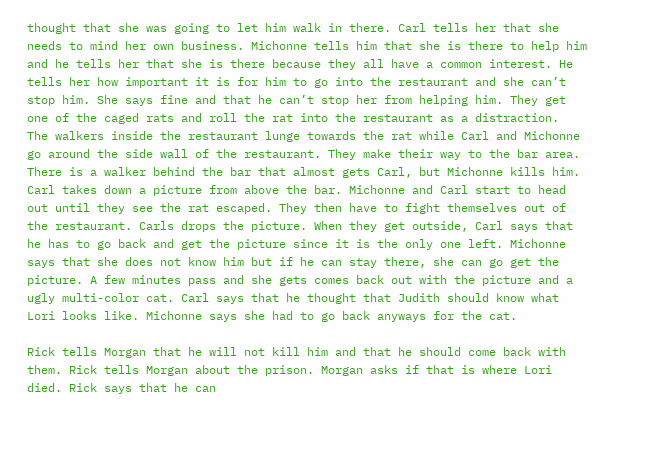thought that she was going to let him walk in there. Carl tells her that she needs to mind her own business. Michonne tells him that she is there to help him and he tells her that she is there because they all have a common interest. He tells her how important it is for him to go into the restaurant and she can’t stop him. She says fine and that he can’t stop her from helping him. They get one of the caged rats and roll the rat into the restaurant as a distraction.  The walkers inside the restaurant lunge towards the rat while Carl and Michonne go around the side wall of the restaurant. They make their way to the bar area. There is a walker behind the bar that almost gets Carl, but Michonne kills him. Carl takes down a picture from above the bar. Michonne and Carl start to head out until they see the rat escaped. They then have to fight themselves out of the restaurant. Carls drops the picture. When they get outside, Carl says that he has to go back and get the picture since it is the only one left. Michonne says that she does not know him but if he can stay there, she can go get the picture. A few minutes pass and she gets comes back out with the picture and a ugly multi-color cat. Carl says that he thought that Judith should know what Lori looks like. Michonne says she had to go back anyways for the cat.

Rick tells Morgan that he will not kill him and that he should come back with them. Rick tells Morgan about the prison. Morgan asks if that is where Lori died. Rick says that he can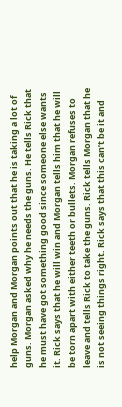help Morgan and Morgan points out that he is taking a lot of guns. Morgan asked why he needs the guns. He tells Rick that he must have got something good since someone else wants it. Rick says that he will win and Morgan tells him that he will be torn apart with either teeth or bullets. Morgan refuses to leave and tells Rick to take the guns. Rick tells Morgan that he is not seeing things right. Rick says that this can’t be it and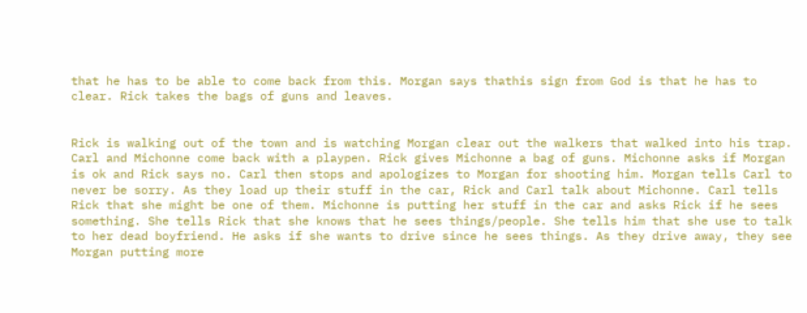that he has to be able to come back from this. Morgan says thathis sign from God is that he has to clear. Rick takes the bags of guns and leaves.


Rick is walking out of the town and is watching Morgan clear out the walkers that walked into his trap.  Carl and Michonne come back with a playpen. Rick gives Michonne a bag of guns. Michonne asks if Morgan is ok and Rick says no. Carl then stops and apologizes to Morgan for shooting him. Morgan tells Carl to never be sorry. As they load up their stuff in the car, Rick and Carl talk about Michonne. Carl tells Rick that she might be one of them. Michonne is putting her stuff in the car and asks Rick if he sees something. She tells Rick that she knows that he sees things/people. She tells him that she use to talk to her dead boyfriend. He asks if she wants to drive since he sees things. As they drive away, they see Morgan putting more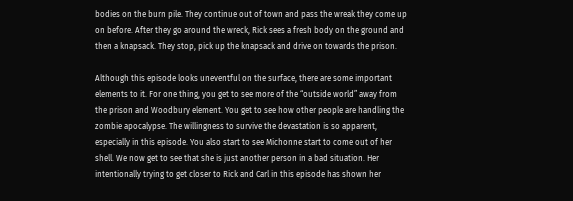bodies on the burn pile. They continue out of town and pass the wreak they come up on before. After they go around the wreck, Rick sees a fresh body on the ground and then a knapsack. They stop, pick up the knapsack and drive on towards the prison.

Although this episode looks uneventful on the surface, there are some important elements to it. For one thing, you get to see more of the “outside world” away from the prison and Woodbury element. You get to see how other people are handling the zombie apocalypse. The willingness to survive the devastation is so apparent, especially in this episode. You also start to see Michonne start to come out of her shell. We now get to see that she is just another person in a bad situation. Her intentionally trying to get closer to Rick and Carl in this episode has shown her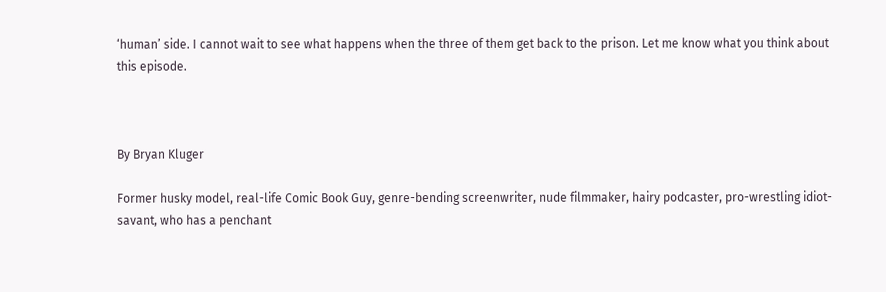‘human’ side. I cannot wait to see what happens when the three of them get back to the prison. Let me know what you think about this episode.



By Bryan Kluger

Former husky model, real-life Comic Book Guy, genre-bending screenwriter, nude filmmaker, hairy podcaster, pro-wrestling idiot-savant, who has a penchant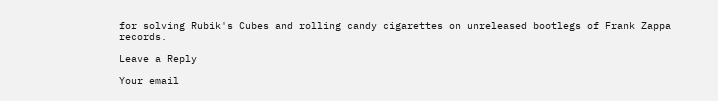for solving Rubik's Cubes and rolling candy cigarettes on unreleased bootlegs of Frank Zappa records.

Leave a Reply

Your email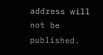address will not be published.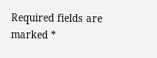Required fields are marked *